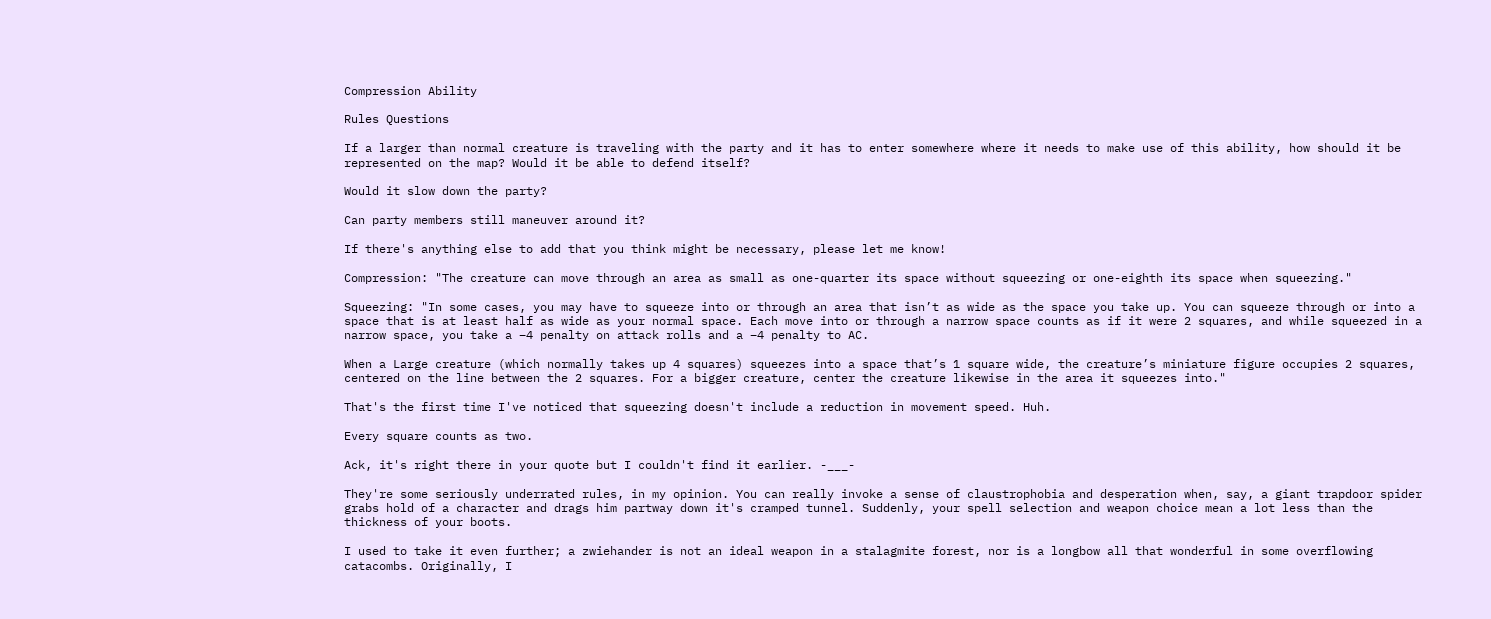Compression Ability

Rules Questions

If a larger than normal creature is traveling with the party and it has to enter somewhere where it needs to make use of this ability, how should it be represented on the map? Would it be able to defend itself?

Would it slow down the party?

Can party members still maneuver around it?

If there's anything else to add that you think might be necessary, please let me know!

Compression: "The creature can move through an area as small as one-quarter its space without squeezing or one-eighth its space when squeezing."

Squeezing: "In some cases, you may have to squeeze into or through an area that isn’t as wide as the space you take up. You can squeeze through or into a space that is at least half as wide as your normal space. Each move into or through a narrow space counts as if it were 2 squares, and while squeezed in a narrow space, you take a –4 penalty on attack rolls and a –4 penalty to AC.

When a Large creature (which normally takes up 4 squares) squeezes into a space that’s 1 square wide, the creature’s miniature figure occupies 2 squares, centered on the line between the 2 squares. For a bigger creature, center the creature likewise in the area it squeezes into."

That's the first time I've noticed that squeezing doesn't include a reduction in movement speed. Huh.

Every square counts as two.

Ack, it's right there in your quote but I couldn't find it earlier. -___-

They're some seriously underrated rules, in my opinion. You can really invoke a sense of claustrophobia and desperation when, say, a giant trapdoor spider grabs hold of a character and drags him partway down it's cramped tunnel. Suddenly, your spell selection and weapon choice mean a lot less than the thickness of your boots.

I used to take it even further; a zwiehander is not an ideal weapon in a stalagmite forest, nor is a longbow all that wonderful in some overflowing catacombs. Originally, I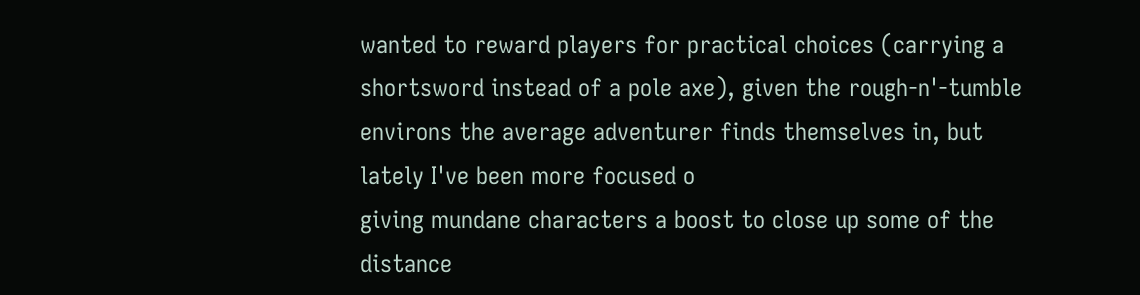wanted to reward players for practical choices (carrying a shortsword instead of a pole axe), given the rough-n'-tumble environs the average adventurer finds themselves in, but lately I've been more focused o
giving mundane characters a boost to close up some of the distance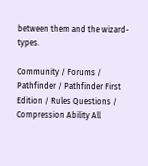between them and the wizard-types.

Community / Forums / Pathfinder / Pathfinder First Edition / Rules Questions / Compression Ability All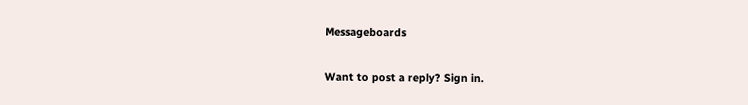Messageboards

Want to post a reply? Sign in.